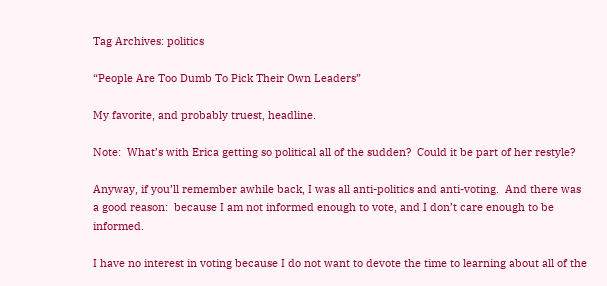Tag Archives: politics

“People Are Too Dumb To Pick Their Own Leaders”

My favorite, and probably truest, headline.

Note:  What’s with Erica getting so political all of the sudden?  Could it be part of her restyle?

Anyway, if you’ll remember awhile back, I was all anti-politics and anti-voting.  And there was a good reason:  because I am not informed enough to vote, and I don’t care enough to be informed.

I have no interest in voting because I do not want to devote the time to learning about all of the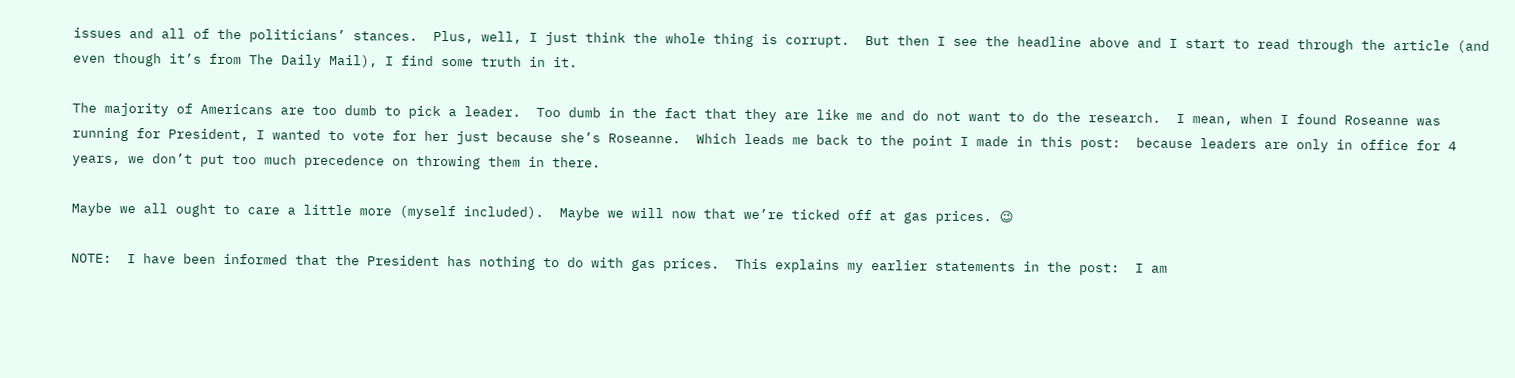issues and all of the politicians’ stances.  Plus, well, I just think the whole thing is corrupt.  But then I see the headline above and I start to read through the article (and even though it’s from The Daily Mail), I find some truth in it.

The majority of Americans are too dumb to pick a leader.  Too dumb in the fact that they are like me and do not want to do the research.  I mean, when I found Roseanne was running for President, I wanted to vote for her just because she’s Roseanne.  Which leads me back to the point I made in this post:  because leaders are only in office for 4 years, we don’t put too much precedence on throwing them in there.

Maybe we all ought to care a little more (myself included).  Maybe we will now that we’re ticked off at gas prices. 😉

NOTE:  I have been informed that the President has nothing to do with gas prices.  This explains my earlier statements in the post:  I am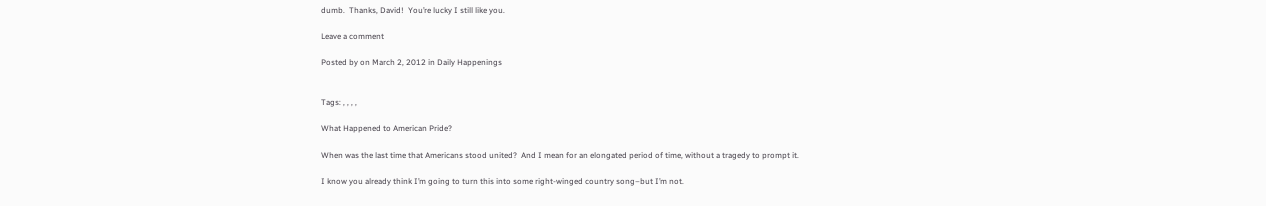dumb.  Thanks, David!  You’re lucky I still like you.

Leave a comment

Posted by on March 2, 2012 in Daily Happenings


Tags: , , , ,

What Happened to American Pride?

When was the last time that Americans stood united?  And I mean for an elongated period of time, without a tragedy to prompt it.

I know you already think I’m going to turn this into some right-winged country song–but I’m not.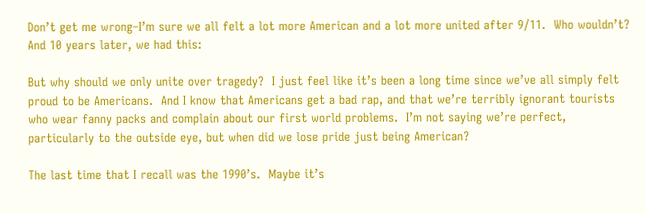Don’t get me wrong–I’m sure we all felt a lot more American and a lot more united after 9/11.  Who wouldn’t?  And 10 years later, we had this:

But why should we only unite over tragedy?  I just feel like it’s been a long time since we’ve all simply felt proud to be Americans.  And I know that Americans get a bad rap, and that we’re terribly ignorant tourists who wear fanny packs and complain about our first world problems.  I’m not saying we’re perfect, particularly to the outside eye, but when did we lose pride just being American?

The last time that I recall was the 1990’s.  Maybe it’s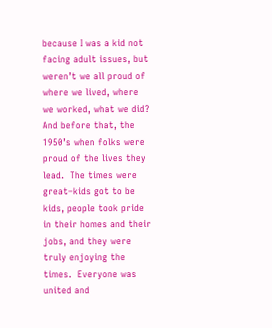because I was a kid not facing adult issues, but weren’t we all proud of where we lived, where we worked, what we did?  And before that, the 1950’s when folks were proud of the lives they lead.  The times were great–kids got to be kids, people took pride in their homes and their jobs, and they were truly enjoying the times.  Everyone was united and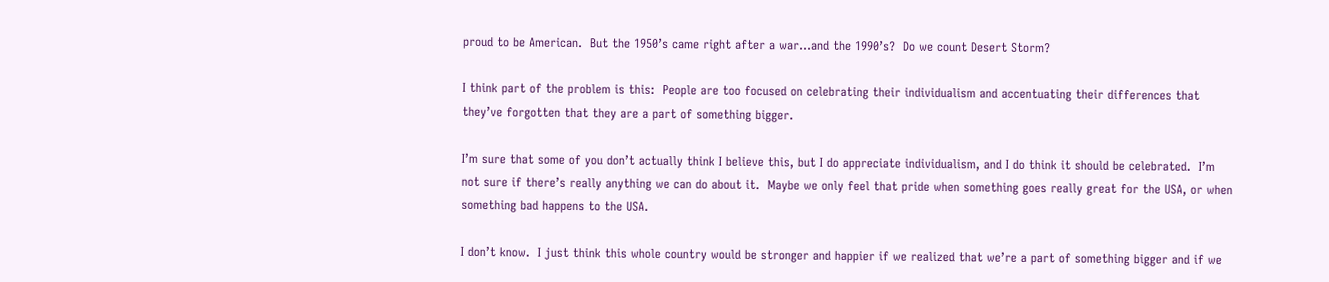proud to be American.  But the 1950’s came right after a war…and the 1990’s?  Do we count Desert Storm?

I think part of the problem is this:  People are too focused on celebrating their individualism and accentuating their differences that they’ve forgotten that they are a part of something bigger.

I’m sure that some of you don’t actually think I believe this, but I do appreciate individualism, and I do think it should be celebrated.  I’m not sure if there’s really anything we can do about it.  Maybe we only feel that pride when something goes really great for the USA, or when something bad happens to the USA.

I don’t know.  I just think this whole country would be stronger and happier if we realized that we’re a part of something bigger and if we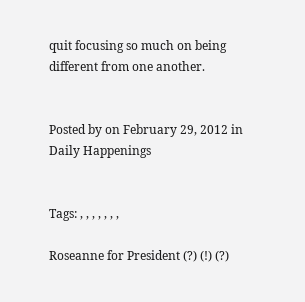quit focusing so much on being different from one another.


Posted by on February 29, 2012 in Daily Happenings


Tags: , , , , , , ,

Roseanne for President (?) (!) (?)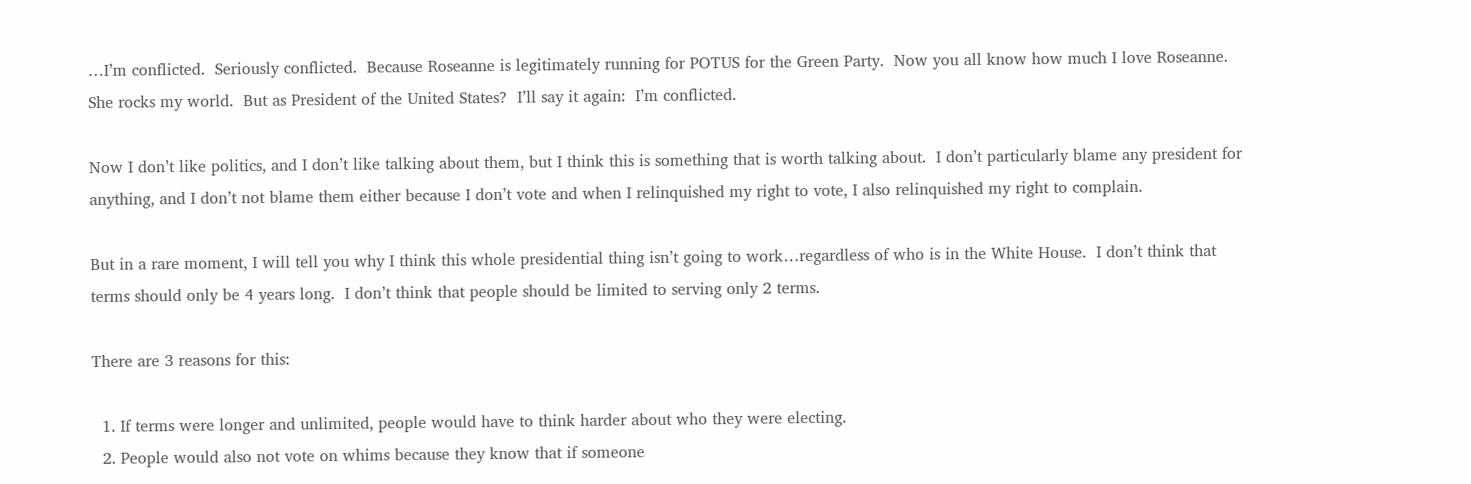…I’m conflicted.  Seriously conflicted.  Because Roseanne is legitimately running for POTUS for the Green Party.  Now you all know how much I love Roseanne.  She rocks my world.  But as President of the United States?  I’ll say it again:  I’m conflicted.

Now I don’t like politics, and I don’t like talking about them, but I think this is something that is worth talking about.  I don’t particularly blame any president for anything, and I don’t not blame them either because I don’t vote and when I relinquished my right to vote, I also relinquished my right to complain.

But in a rare moment, I will tell you why I think this whole presidential thing isn’t going to work…regardless of who is in the White House.  I don’t think that terms should only be 4 years long.  I don’t think that people should be limited to serving only 2 terms.

There are 3 reasons for this:

  1. If terms were longer and unlimited, people would have to think harder about who they were electing.
  2. People would also not vote on whims because they know that if someone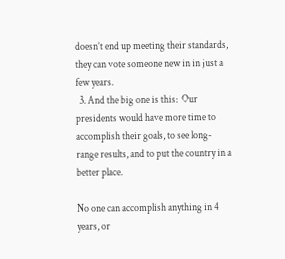doesn’t end up meeting their standards, they can vote someone new in in just a few years.
  3. And the big one is this:  Our presidents would have more time to accomplish their goals, to see long-range results, and to put the country in a better place.

No one can accomplish anything in 4 years, or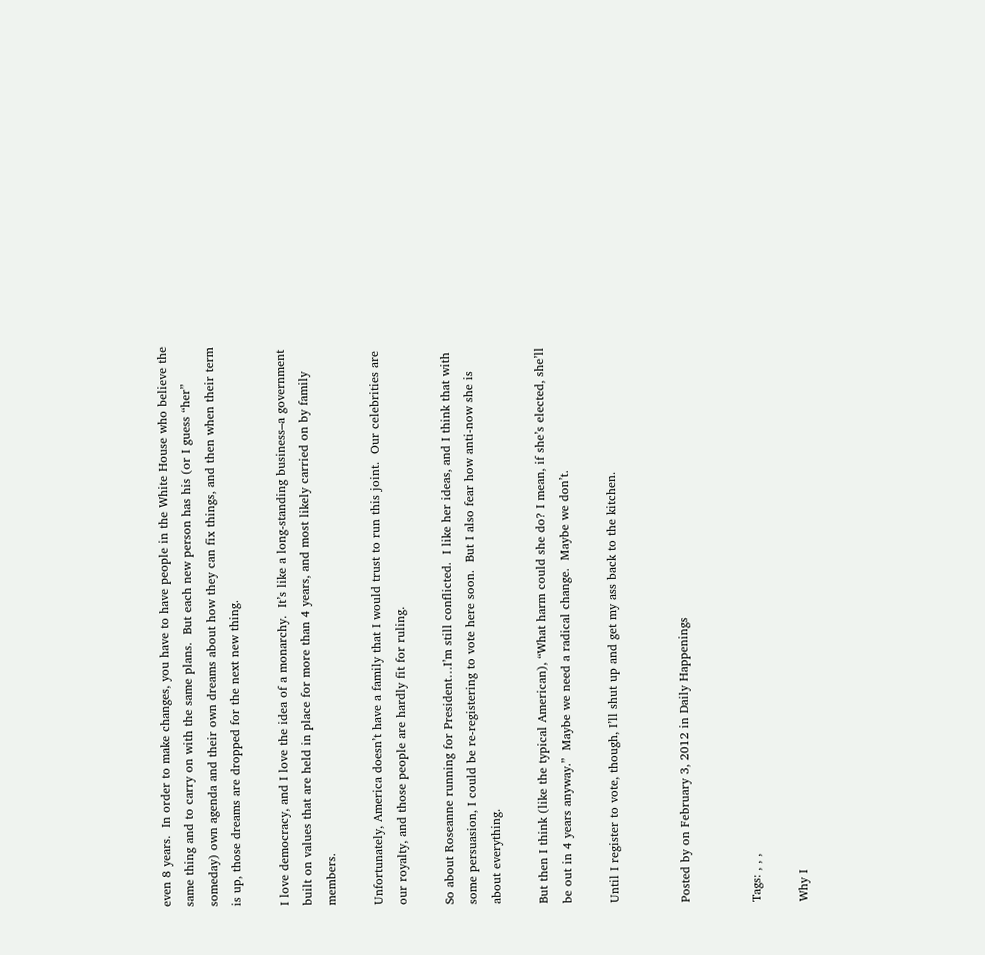even 8 years.  In order to make changes, you have to have people in the White House who believe the same thing and to carry on with the same plans.  But each new person has his (or I guess “her” someday) own agenda and their own dreams about how they can fix things, and then when their term is up, those dreams are dropped for the next new thing.

I love democracy, and I love the idea of a monarchy.  It’s like a long-standing business–a government built on values that are held in place for more than 4 years, and most likely carried on by family members.

Unfortunately, America doesn’t have a family that I would trust to run this joint.  Our celebrities are our royalty, and those people are hardly fit for ruling.

So about Roseanne running for President…I’m still conflicted.  I like her ideas, and I think that with some persuasion, I could be re-registering to vote here soon.  But I also fear how anti-now she is about everything.

But then I think (like the typical American), “What harm could she do? I mean, if she’s elected, she’ll be out in 4 years anyway.”  Maybe we need a radical change.  Maybe we don’t.

Until I register to vote, though, I’ll shut up and get my ass back to the kitchen.


Posted by on February 3, 2012 in Daily Happenings


Tags: , , ,

Why I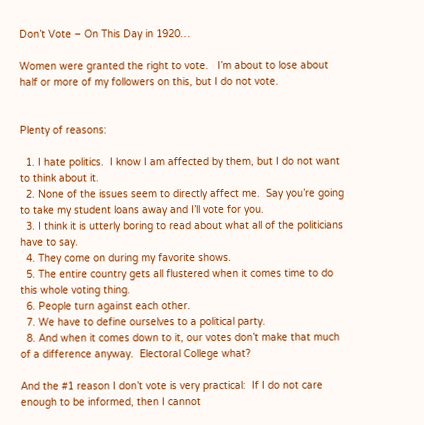Don’t Vote – On This Day in 1920…

Women were granted the right to vote.   I’m about to lose about half or more of my followers on this, but I do not vote.


Plenty of reasons:

  1. I hate politics.  I know I am affected by them, but I do not want to think about it.
  2. None of the issues seem to directly affect me.  Say you’re going to take my student loans away and I’ll vote for you.
  3. I think it is utterly boring to read about what all of the politicians have to say.
  4. They come on during my favorite shows.
  5. The entire country gets all flustered when it comes time to do this whole voting thing.
  6. People turn against each other.
  7. We have to define ourselves to a political party.
  8. And when it comes down to it, our votes don’t make that much of a difference anyway.  Electoral College what?

And the #1 reason I don’t vote is very practical:  If I do not care enough to be informed, then I cannot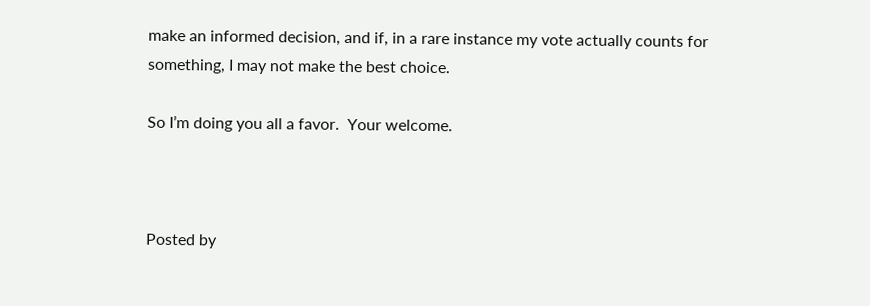make an informed decision, and if, in a rare instance my vote actually counts for something, I may not make the best choice.

So I’m doing you all a favor.  Your welcome.



Posted by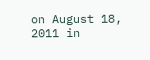on August 18, 2011 in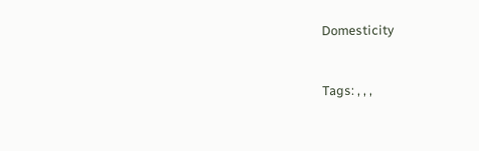Domesticity


Tags: , , ,